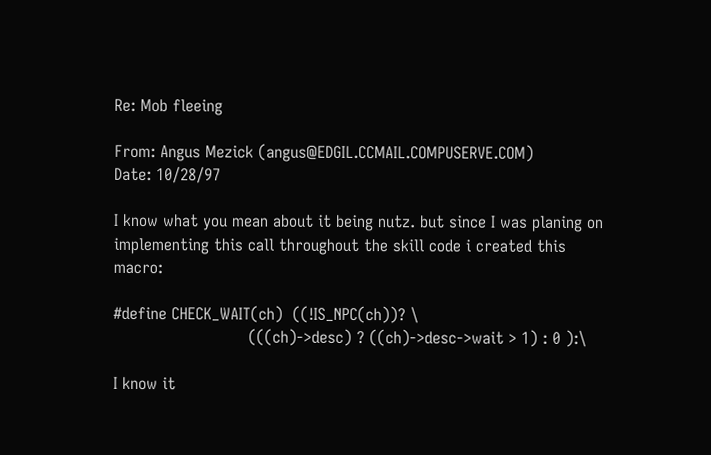Re: Mob fleeing

From: Angus Mezick (angus@EDGIL.CCMAIL.COMPUSERVE.COM)
Date: 10/28/97

I know what you mean about it being nutz. but since I was planing on
implementing this call throughout the skill code i created this macro:

#define CHECK_WAIT(ch)  ((!IS_NPC(ch))? \
                           (((ch)->desc) ? ((ch)->desc->wait > 1) : 0 ):\

I know it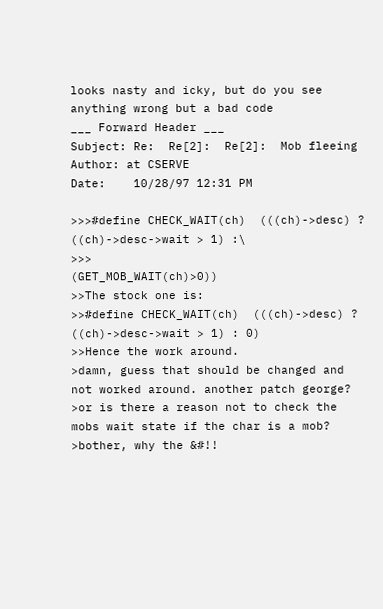looks nasty and icky, but do you see anything wrong but a bad code
___ Forward Header ___
Subject: Re:  Re[2]:  Re[2]:  Mob fleeing
Author: at CSERVE
Date:    10/28/97 12:31 PM

>>>#define CHECK_WAIT(ch)  (((ch)->desc) ? ((ch)->desc->wait > 1) :\
>>>                         (GET_MOB_WAIT(ch)>0))
>>The stock one is:
>>#define CHECK_WAIT(ch)  (((ch)->desc) ? ((ch)->desc->wait > 1) : 0)
>>Hence the work around.
>damn, guess that should be changed and not worked around. another patch george?
>or is there a reason not to check the mobs wait state if the char is a mob?
>bother, why the &#!!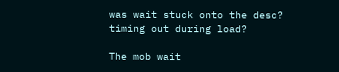was wait stuck onto the desc? timing out during load?

The mob wait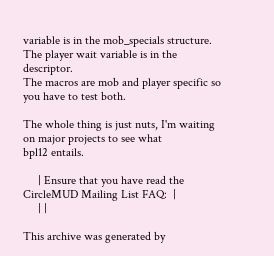variable is in the mob_specials structure.
The player wait variable is in the descriptor.
The macros are mob and player specific so you have to test both.

The whole thing is just nuts, I'm waiting on major projects to see what
bpl12 entails.

     | Ensure that you have read the CircleMUD Mailing List FAQ:  |
     | |

This archive was generated by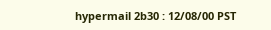hypermail 2b30 : 12/08/00 PST